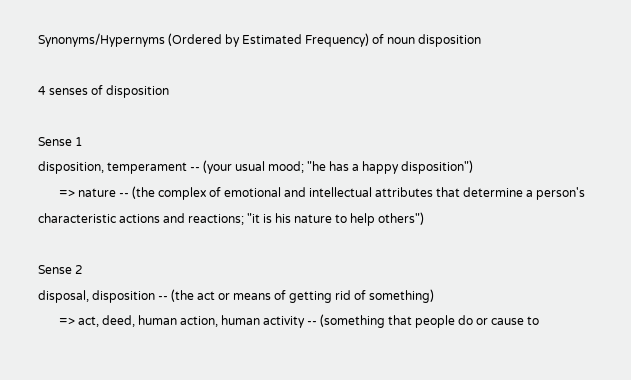Synonyms/Hypernyms (Ordered by Estimated Frequency) of noun disposition

4 senses of disposition

Sense 1
disposition, temperament -- (your usual mood; "he has a happy disposition")
       => nature -- (the complex of emotional and intellectual attributes that determine a person's characteristic actions and reactions; "it is his nature to help others")

Sense 2
disposal, disposition -- (the act or means of getting rid of something)
       => act, deed, human action, human activity -- (something that people do or cause to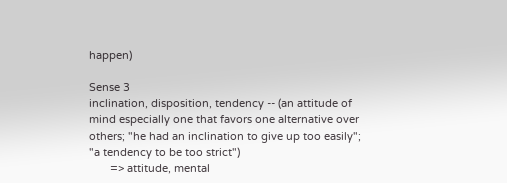happen)

Sense 3
inclination, disposition, tendency -- (an attitude of mind especially one that favors one alternative over others; "he had an inclination to give up too easily"; "a tendency to be too strict")
       => attitude, mental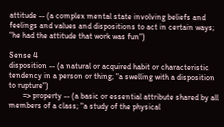attitude -- (a complex mental state involving beliefs and feelings and values and dispositions to act in certain ways; "he had the attitude that work was fun")

Sense 4
disposition -- (a natural or acquired habit or characteristic tendency in a person or thing; "a swelling with a disposition to rupture")
       => property -- (a basic or essential attribute shared by all members of a class; "a study of the physical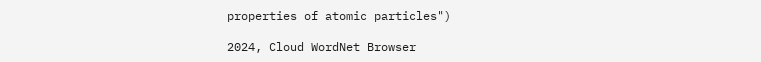properties of atomic particles")

2024, Cloud WordNet Browser